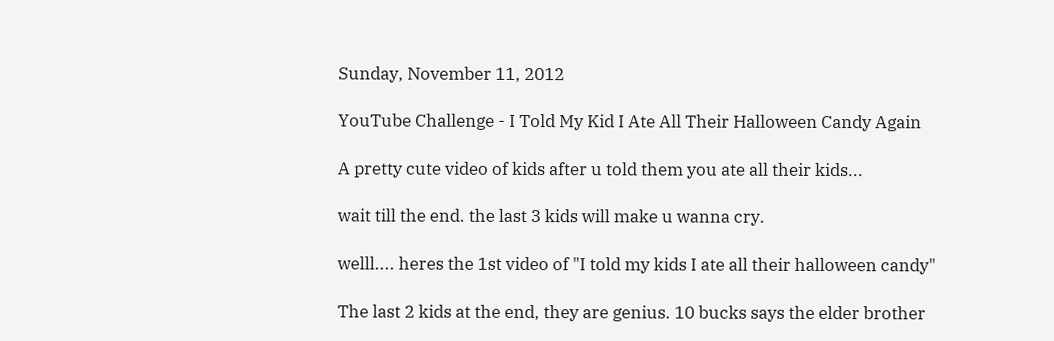Sunday, November 11, 2012

YouTube Challenge - I Told My Kid I Ate All Their Halloween Candy Again

A pretty cute video of kids after u told them you ate all their kids...

wait till the end. the last 3 kids will make u wanna cry.

welll.... heres the 1st video of "I told my kids I ate all their halloween candy"

The last 2 kids at the end, they are genius. 10 bucks says the elder brother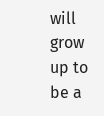will grow up to be a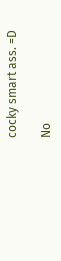cocky smart ass. =D

No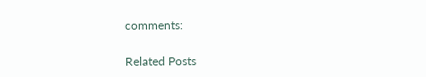comments:

Related Posts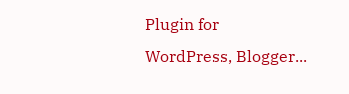Plugin for WordPress, Blogger...